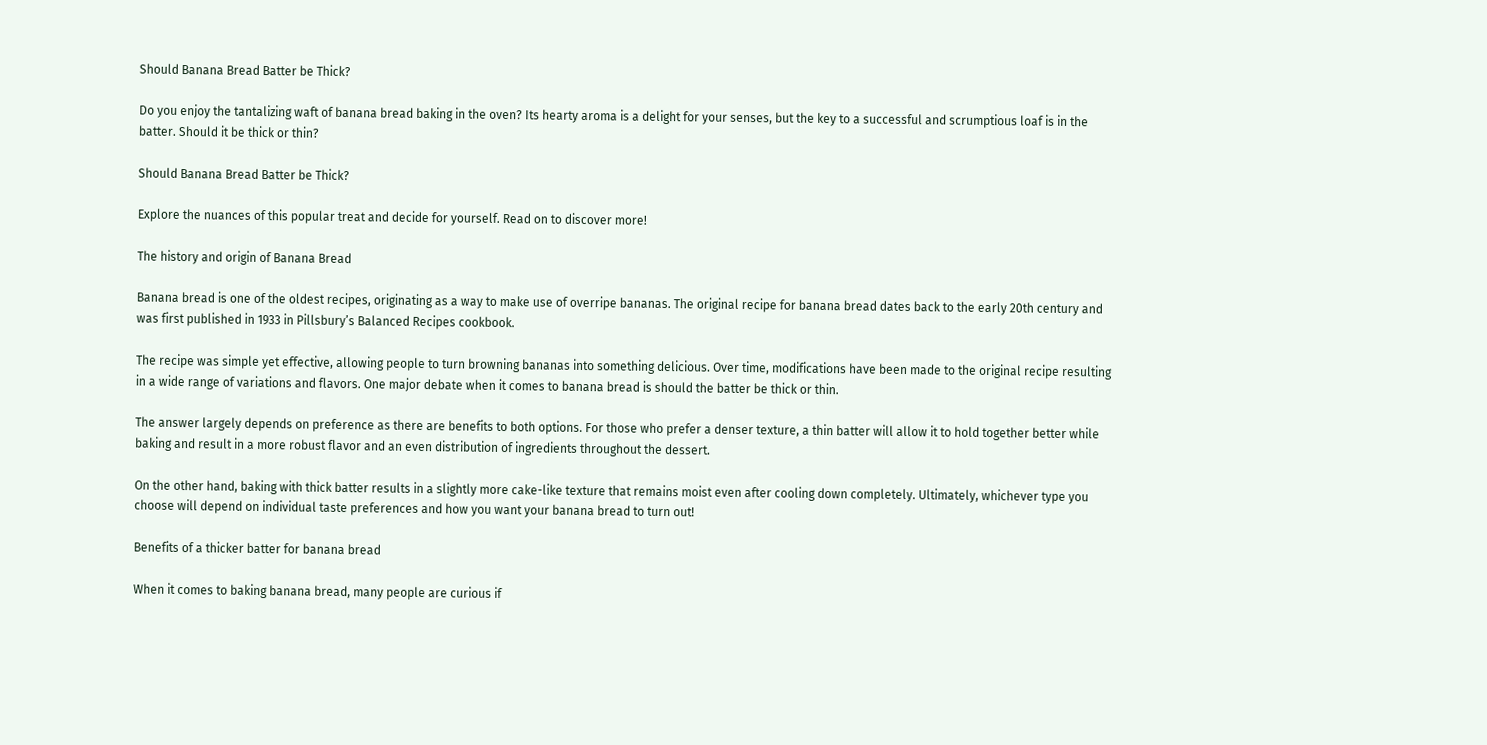Should Banana Bread Batter be Thick?

Do you enjoy the tantalizing waft of banana bread baking in the oven? Its hearty aroma is a delight for your senses, but the key to a successful and scrumptious loaf is in the batter. Should it be thick or thin?

Should Banana Bread Batter be Thick?

Explore the nuances of this popular treat and decide for yourself. Read on to discover more!

The history and origin of Banana Bread

Banana bread is one of the oldest recipes, originating as a way to make use of overripe bananas. The original recipe for banana bread dates back to the early 20th century and was first published in 1933 in Pillsbury’s Balanced Recipes cookbook.

The recipe was simple yet effective, allowing people to turn browning bananas into something delicious. Over time, modifications have been made to the original recipe resulting in a wide range of variations and flavors. One major debate when it comes to banana bread is should the batter be thick or thin.

The answer largely depends on preference as there are benefits to both options. For those who prefer a denser texture, a thin batter will allow it to hold together better while baking and result in a more robust flavor and an even distribution of ingredients throughout the dessert.

On the other hand, baking with thick batter results in a slightly more cake-like texture that remains moist even after cooling down completely. Ultimately, whichever type you choose will depend on individual taste preferences and how you want your banana bread to turn out!

Benefits of a thicker batter for banana bread

When it comes to baking banana bread, many people are curious if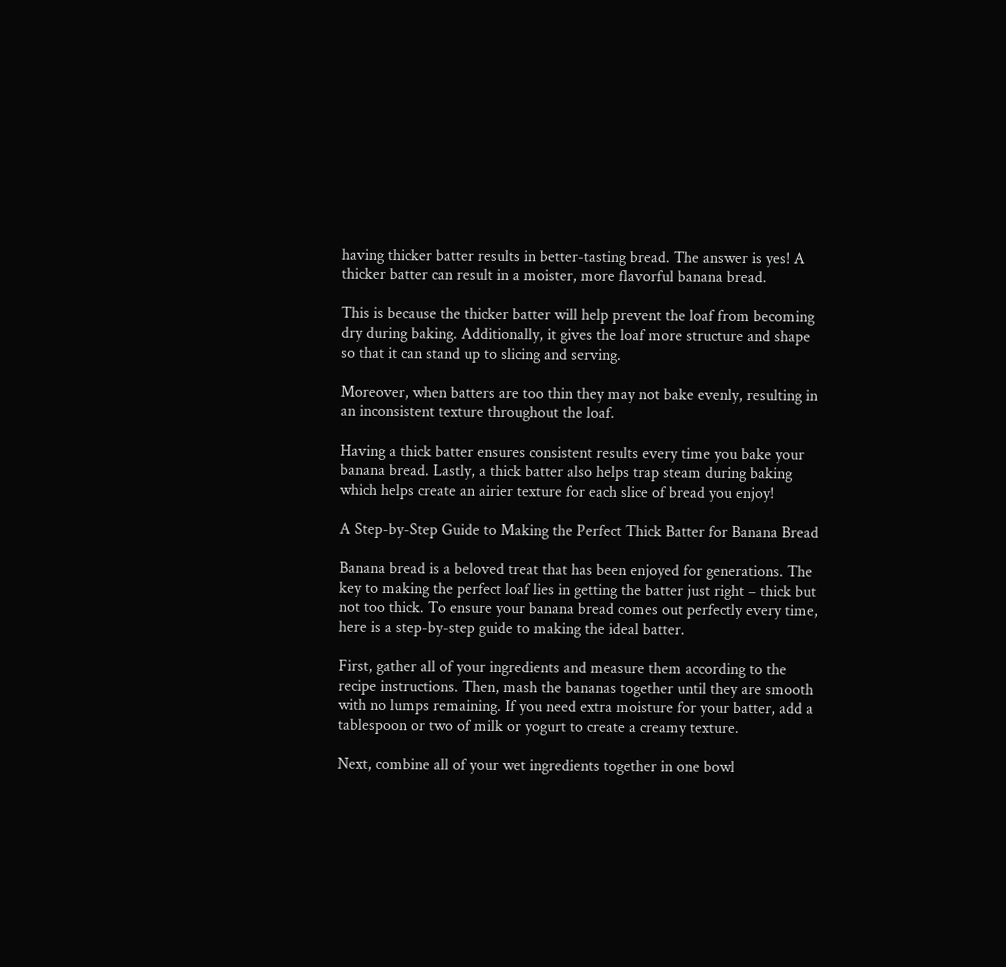having thicker batter results in better-tasting bread. The answer is yes! A thicker batter can result in a moister, more flavorful banana bread.

This is because the thicker batter will help prevent the loaf from becoming dry during baking. Additionally, it gives the loaf more structure and shape so that it can stand up to slicing and serving.

Moreover, when batters are too thin they may not bake evenly, resulting in an inconsistent texture throughout the loaf.

Having a thick batter ensures consistent results every time you bake your banana bread. Lastly, a thick batter also helps trap steam during baking which helps create an airier texture for each slice of bread you enjoy!

A Step-by-Step Guide to Making the Perfect Thick Batter for Banana Bread

Banana bread is a beloved treat that has been enjoyed for generations. The key to making the perfect loaf lies in getting the batter just right – thick but not too thick. To ensure your banana bread comes out perfectly every time, here is a step-by-step guide to making the ideal batter.

First, gather all of your ingredients and measure them according to the recipe instructions. Then, mash the bananas together until they are smooth with no lumps remaining. If you need extra moisture for your batter, add a tablespoon or two of milk or yogurt to create a creamy texture.

Next, combine all of your wet ingredients together in one bowl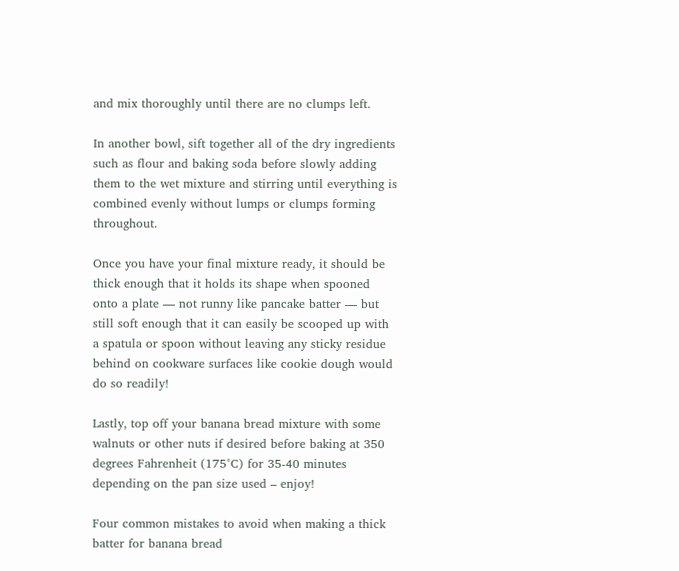and mix thoroughly until there are no clumps left.

In another bowl, sift together all of the dry ingredients such as flour and baking soda before slowly adding them to the wet mixture and stirring until everything is combined evenly without lumps or clumps forming throughout.

Once you have your final mixture ready, it should be thick enough that it holds its shape when spooned onto a plate — not runny like pancake batter — but still soft enough that it can easily be scooped up with a spatula or spoon without leaving any sticky residue behind on cookware surfaces like cookie dough would do so readily!

Lastly, top off your banana bread mixture with some walnuts or other nuts if desired before baking at 350 degrees Fahrenheit (175°C) for 35-40 minutes depending on the pan size used – enjoy!

Four common mistakes to avoid when making a thick batter for banana bread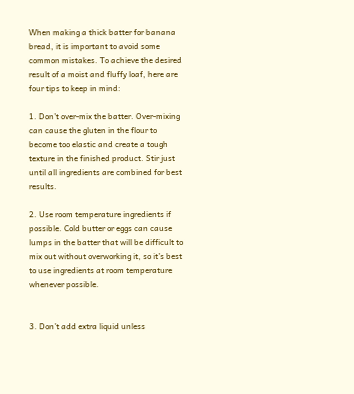When making a thick batter for banana bread, it is important to avoid some common mistakes. To achieve the desired result of a moist and fluffy loaf, here are four tips to keep in mind:

1. Don’t over-mix the batter. Over-mixing can cause the gluten in the flour to become too elastic and create a tough texture in the finished product. Stir just until all ingredients are combined for best results.

2. Use room temperature ingredients if possible. Cold butter or eggs can cause lumps in the batter that will be difficult to mix out without overworking it, so it’s best to use ingredients at room temperature whenever possible.


3. Don’t add extra liquid unless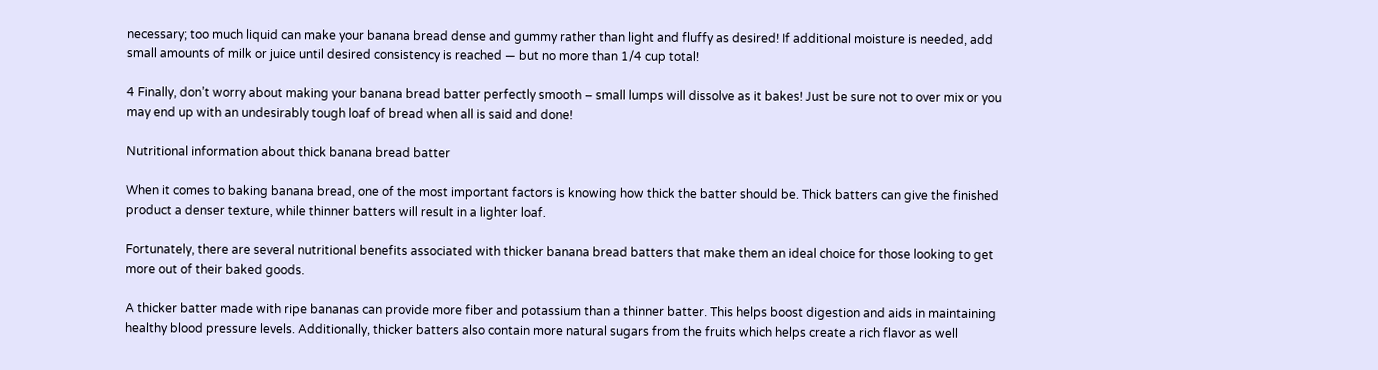necessary; too much liquid can make your banana bread dense and gummy rather than light and fluffy as desired! If additional moisture is needed, add small amounts of milk or juice until desired consistency is reached — but no more than 1/4 cup total!

4 Finally, don’t worry about making your banana bread batter perfectly smooth – small lumps will dissolve as it bakes! Just be sure not to over mix or you may end up with an undesirably tough loaf of bread when all is said and done!

Nutritional information about thick banana bread batter

When it comes to baking banana bread, one of the most important factors is knowing how thick the batter should be. Thick batters can give the finished product a denser texture, while thinner batters will result in a lighter loaf.

Fortunately, there are several nutritional benefits associated with thicker banana bread batters that make them an ideal choice for those looking to get more out of their baked goods.

A thicker batter made with ripe bananas can provide more fiber and potassium than a thinner batter. This helps boost digestion and aids in maintaining healthy blood pressure levels. Additionally, thicker batters also contain more natural sugars from the fruits which helps create a rich flavor as well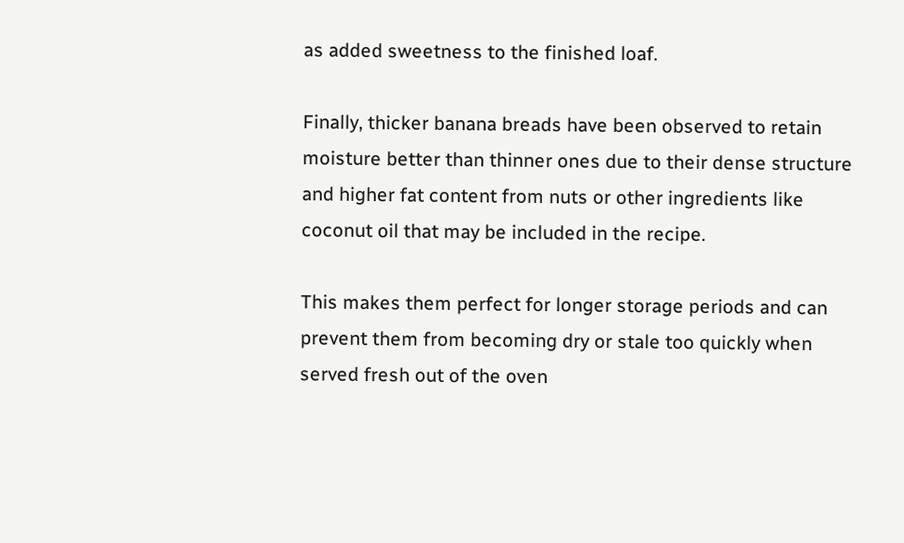as added sweetness to the finished loaf.

Finally, thicker banana breads have been observed to retain moisture better than thinner ones due to their dense structure and higher fat content from nuts or other ingredients like coconut oil that may be included in the recipe.

This makes them perfect for longer storage periods and can prevent them from becoming dry or stale too quickly when served fresh out of the oven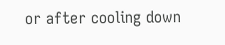or after cooling down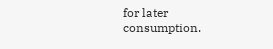for later consumption.